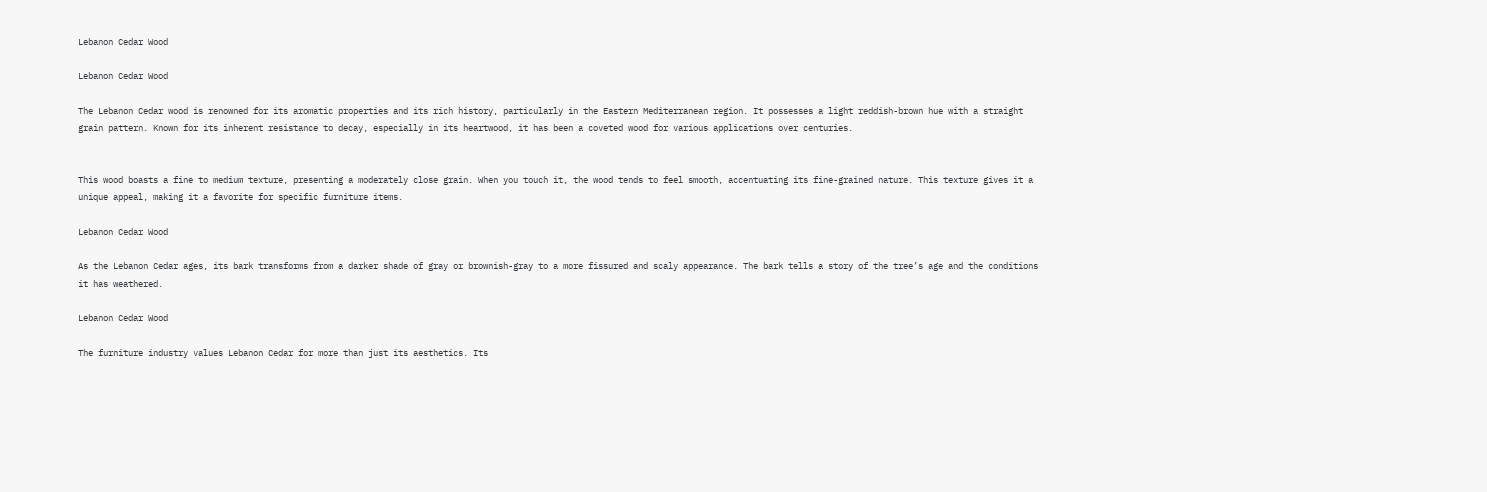Lebanon Cedar Wood

Lebanon Cedar Wood

The Lebanon Cedar wood is renowned for its aromatic properties and its rich history, particularly in the Eastern Mediterranean region. It possesses a light reddish-brown hue with a straight grain pattern. Known for its inherent resistance to decay, especially in its heartwood, it has been a coveted wood for various applications over centuries.


This wood boasts a fine to medium texture, presenting a moderately close grain. When you touch it, the wood tends to feel smooth, accentuating its fine-grained nature. This texture gives it a unique appeal, making it a favorite for specific furniture items.

Lebanon Cedar Wood

As the Lebanon Cedar ages, its bark transforms from a darker shade of gray or brownish-gray to a more fissured and scaly appearance. The bark tells a story of the tree’s age and the conditions it has weathered.

Lebanon Cedar Wood

The furniture industry values Lebanon Cedar for more than just its aesthetics. Its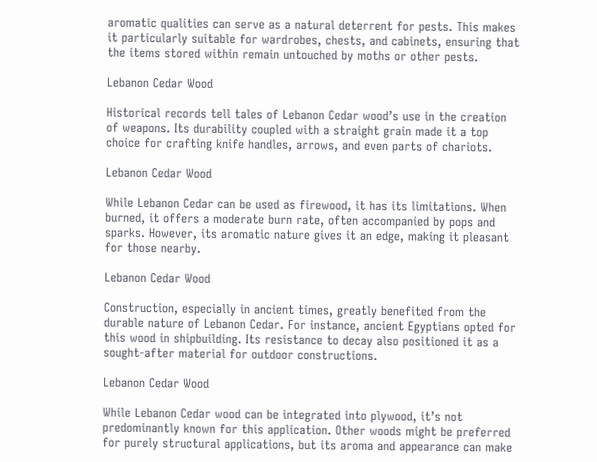aromatic qualities can serve as a natural deterrent for pests. This makes it particularly suitable for wardrobes, chests, and cabinets, ensuring that the items stored within remain untouched by moths or other pests.

Lebanon Cedar Wood

Historical records tell tales of Lebanon Cedar wood’s use in the creation of weapons. Its durability coupled with a straight grain made it a top choice for crafting knife handles, arrows, and even parts of chariots.

Lebanon Cedar Wood

While Lebanon Cedar can be used as firewood, it has its limitations. When burned, it offers a moderate burn rate, often accompanied by pops and sparks. However, its aromatic nature gives it an edge, making it pleasant for those nearby.

Lebanon Cedar Wood

Construction, especially in ancient times, greatly benefited from the durable nature of Lebanon Cedar. For instance, ancient Egyptians opted for this wood in shipbuilding. Its resistance to decay also positioned it as a sought-after material for outdoor constructions.

Lebanon Cedar Wood

While Lebanon Cedar wood can be integrated into plywood, it’s not predominantly known for this application. Other woods might be preferred for purely structural applications, but its aroma and appearance can make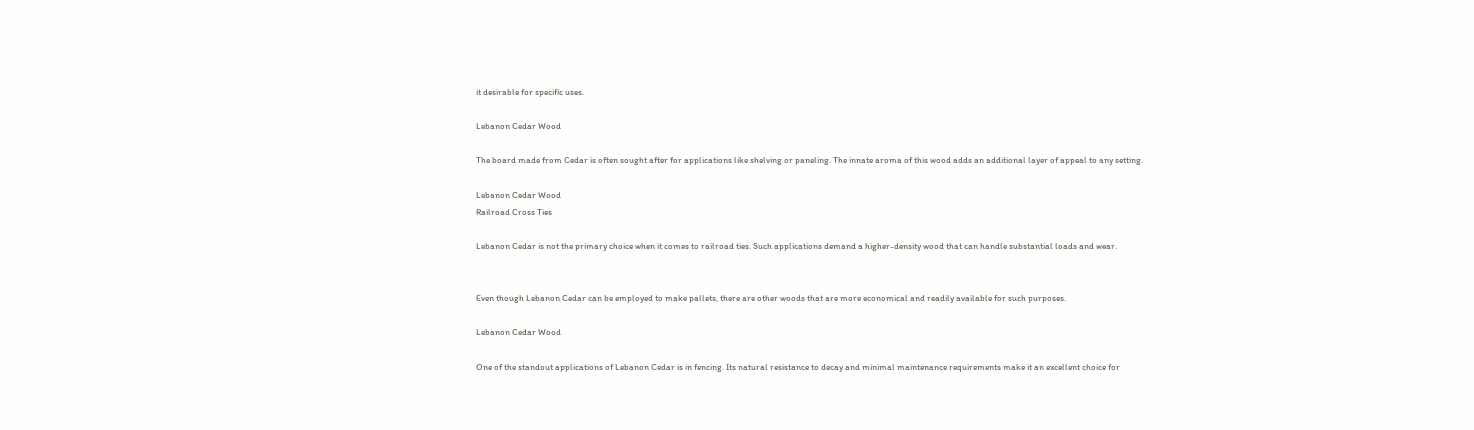it desirable for specific uses.

Lebanon Cedar Wood

The board made from Cedar is often sought after for applications like shelving or paneling. The innate aroma of this wood adds an additional layer of appeal to any setting.

Lebanon Cedar Wood
Railroad Cross Ties

Lebanon Cedar is not the primary choice when it comes to railroad ties. Such applications demand a higher-density wood that can handle substantial loads and wear.


Even though Lebanon Cedar can be employed to make pallets, there are other woods that are more economical and readily available for such purposes.

Lebanon Cedar Wood

One of the standout applications of Lebanon Cedar is in fencing. Its natural resistance to decay and minimal maintenance requirements make it an excellent choice for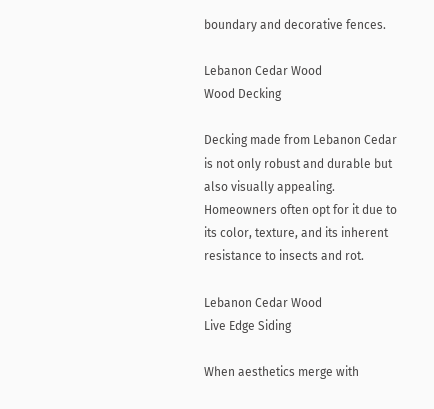boundary and decorative fences.

Lebanon Cedar Wood
Wood Decking

Decking made from Lebanon Cedar is not only robust and durable but also visually appealing. Homeowners often opt for it due to its color, texture, and its inherent resistance to insects and rot.

Lebanon Cedar Wood
Live Edge Siding

When aesthetics merge with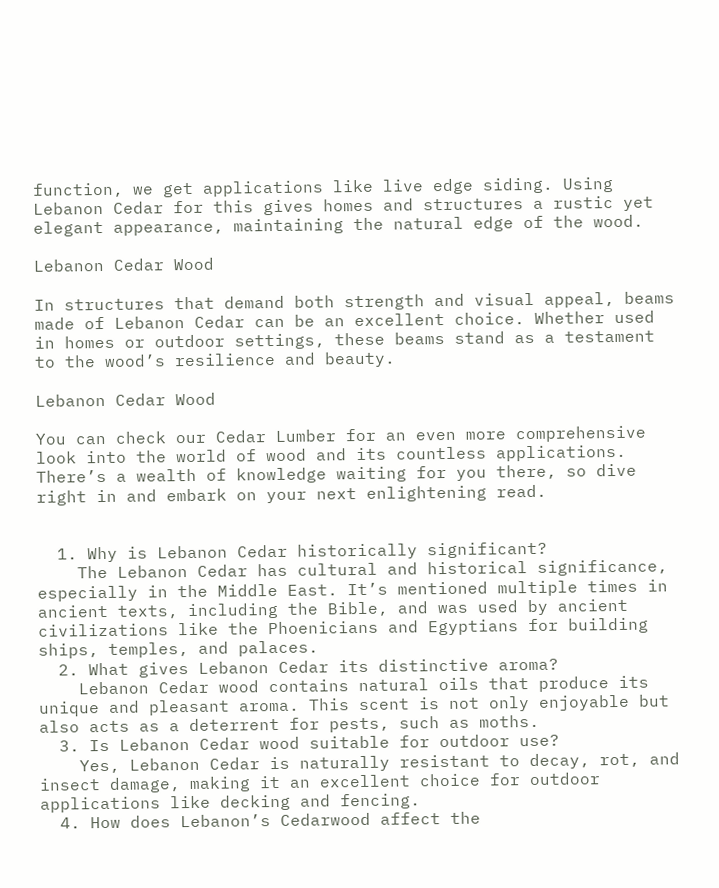function, we get applications like live edge siding. Using Lebanon Cedar for this gives homes and structures a rustic yet elegant appearance, maintaining the natural edge of the wood.

Lebanon Cedar Wood

In structures that demand both strength and visual appeal, beams made of Lebanon Cedar can be an excellent choice. Whether used in homes or outdoor settings, these beams stand as a testament to the wood’s resilience and beauty.

Lebanon Cedar Wood

You can check our Cedar Lumber for an even more comprehensive look into the world of wood and its countless applications. There’s a wealth of knowledge waiting for you there, so dive right in and embark on your next enlightening read.


  1. Why is Lebanon Cedar historically significant?
    The Lebanon Cedar has cultural and historical significance, especially in the Middle East. It’s mentioned multiple times in ancient texts, including the Bible, and was used by ancient civilizations like the Phoenicians and Egyptians for building ships, temples, and palaces.
  2. What gives Lebanon Cedar its distinctive aroma?
    Lebanon Cedar wood contains natural oils that produce its unique and pleasant aroma. This scent is not only enjoyable but also acts as a deterrent for pests, such as moths.
  3. Is Lebanon Cedar wood suitable for outdoor use?
    Yes, Lebanon Cedar is naturally resistant to decay, rot, and insect damage, making it an excellent choice for outdoor applications like decking and fencing.
  4. How does Lebanon’s Cedarwood affect the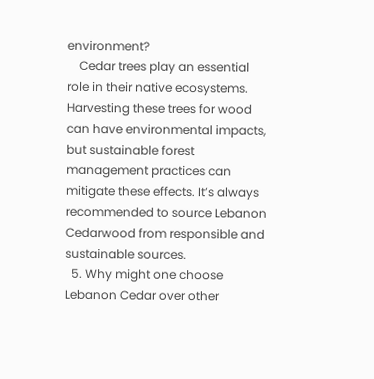environment?
    Cedar trees play an essential role in their native ecosystems. Harvesting these trees for wood can have environmental impacts, but sustainable forest management practices can mitigate these effects. It’s always recommended to source Lebanon Cedarwood from responsible and sustainable sources.
  5. Why might one choose Lebanon Cedar over other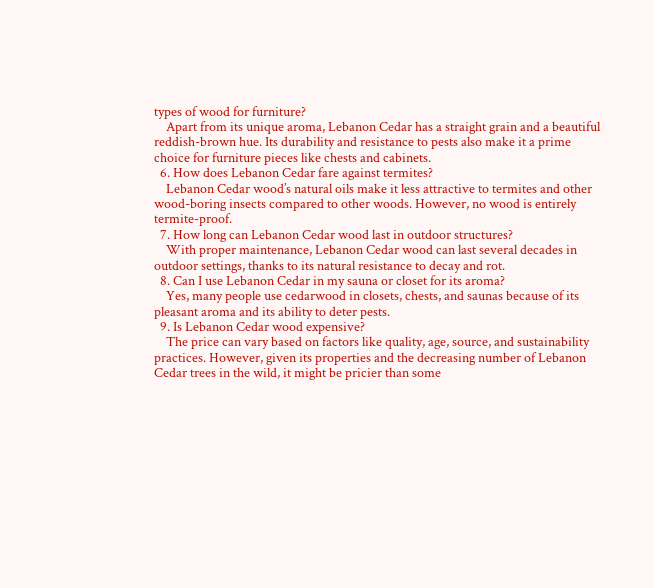types of wood for furniture?
    Apart from its unique aroma, Lebanon Cedar has a straight grain and a beautiful reddish-brown hue. Its durability and resistance to pests also make it a prime choice for furniture pieces like chests and cabinets.
  6. How does Lebanon Cedar fare against termites?
    Lebanon Cedar wood’s natural oils make it less attractive to termites and other wood-boring insects compared to other woods. However, no wood is entirely termite-proof.
  7. How long can Lebanon Cedar wood last in outdoor structures?
    With proper maintenance, Lebanon Cedar wood can last several decades in outdoor settings, thanks to its natural resistance to decay and rot.
  8. Can I use Lebanon Cedar in my sauna or closet for its aroma?
    Yes, many people use cedarwood in closets, chests, and saunas because of its pleasant aroma and its ability to deter pests.
  9. Is Lebanon Cedar wood expensive?
    The price can vary based on factors like quality, age, source, and sustainability practices. However, given its properties and the decreasing number of Lebanon Cedar trees in the wild, it might be pricier than some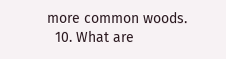more common woods.
  10. What are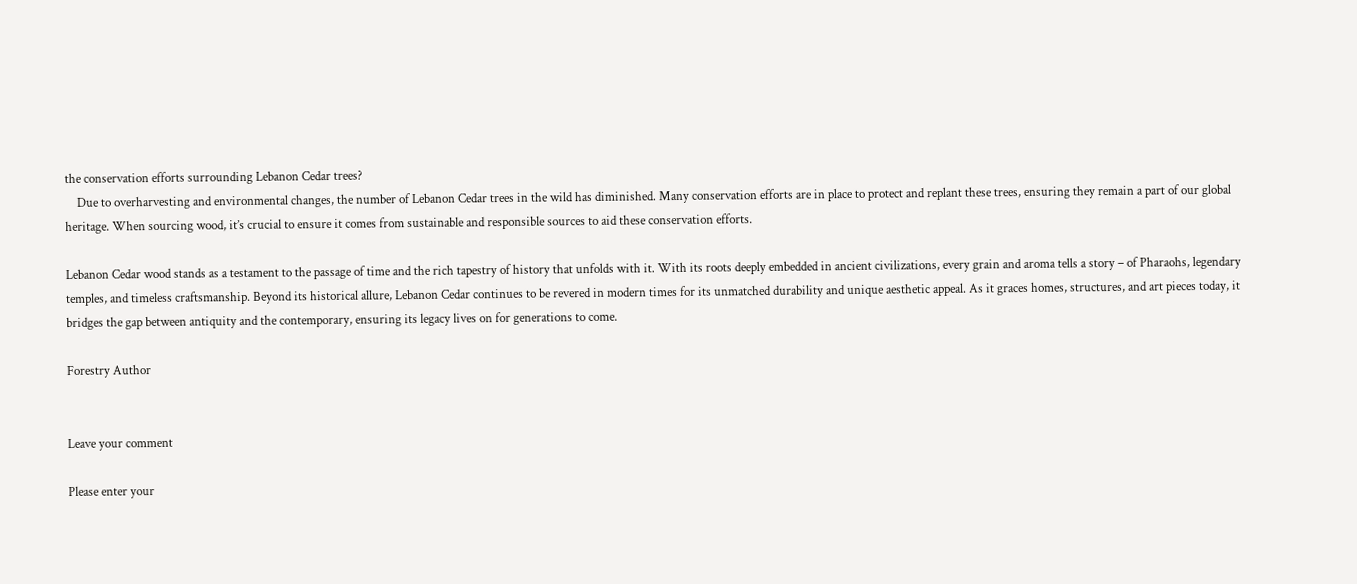the conservation efforts surrounding Lebanon Cedar trees?
    Due to overharvesting and environmental changes, the number of Lebanon Cedar trees in the wild has diminished. Many conservation efforts are in place to protect and replant these trees, ensuring they remain a part of our global heritage. When sourcing wood, it’s crucial to ensure it comes from sustainable and responsible sources to aid these conservation efforts.

Lebanon Cedar wood stands as a testament to the passage of time and the rich tapestry of history that unfolds with it. With its roots deeply embedded in ancient civilizations, every grain and aroma tells a story – of Pharaohs, legendary temples, and timeless craftsmanship. Beyond its historical allure, Lebanon Cedar continues to be revered in modern times for its unmatched durability and unique aesthetic appeal. As it graces homes, structures, and art pieces today, it bridges the gap between antiquity and the contemporary, ensuring its legacy lives on for generations to come.

Forestry Author


Leave your comment

Please enter your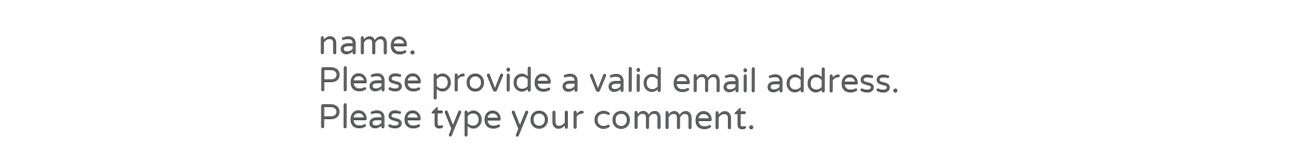name.
Please provide a valid email address.
Please type your comment.